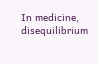In medicine, disequilibrium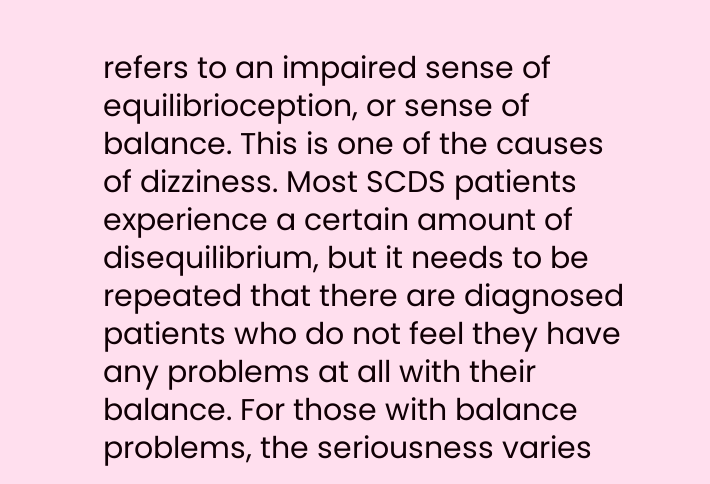refers to an impaired sense of equilibrioception, or sense of balance. This is one of the causes of dizziness. Most SCDS patients experience a certain amount of disequilibrium, but it needs to be repeated that there are diagnosed patients who do not feel they have any problems at all with their balance. For those with balance problems, the seriousness varies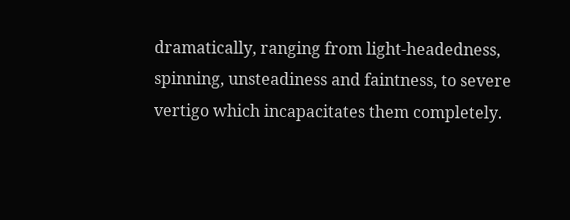dramatically, ranging from light-headedness, spinning, unsteadiness and faintness, to severe vertigo which incapacitates them completely.